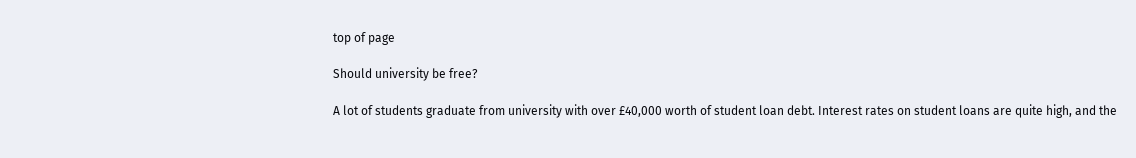top of page

Should university be free?

A lot of students graduate from university with over £40,000 worth of student loan debt. Interest rates on student loans are quite high, and the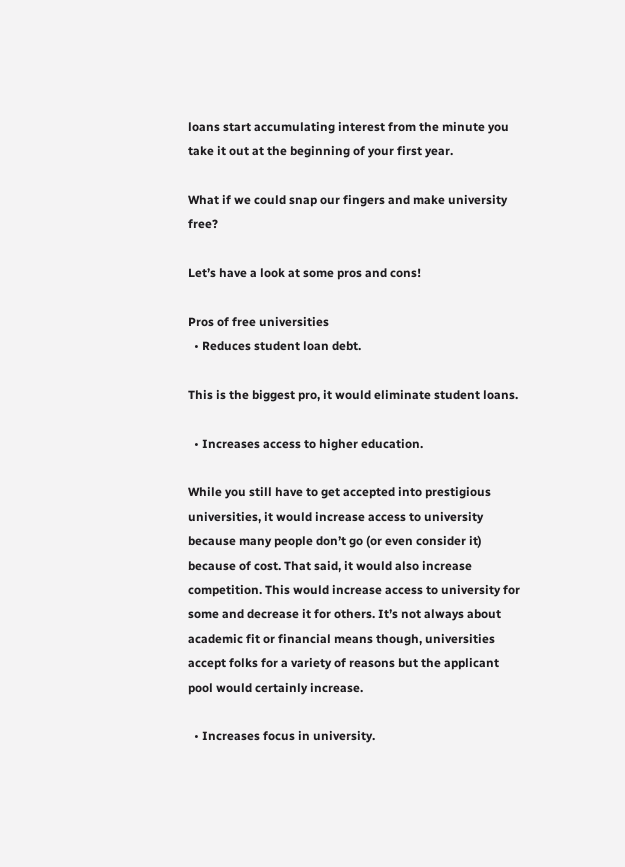loans start accumulating interest from the minute you take it out at the beginning of your first year.

What if we could snap our fingers and make university free?

Let’s have a look at some pros and cons!

Pros of free universities
  • Reduces student loan debt.

This is the biggest pro, it would eliminate student loans.

  • Increases access to higher education.

While you still have to get accepted into prestigious universities, it would increase access to university because many people don’t go (or even consider it) because of cost. That said, it would also increase competition. This would increase access to university for some and decrease it for others. It’s not always about academic fit or financial means though, universities accept folks for a variety of reasons but the applicant pool would certainly increase.

  • Increases focus in university.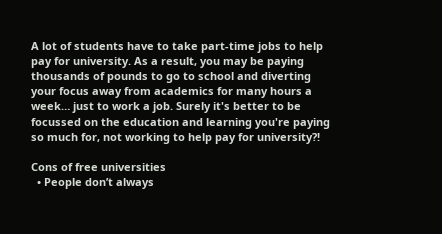A lot of students have to take part-time jobs to help pay for university. As a result, you may be paying thousands of pounds to go to school and diverting your focus away from academics for many hours a week… just to work a job. Surely it's better to be focussed on the education and learning you're paying so much for, not working to help pay for university?!

Cons of free universities
  • People don’t always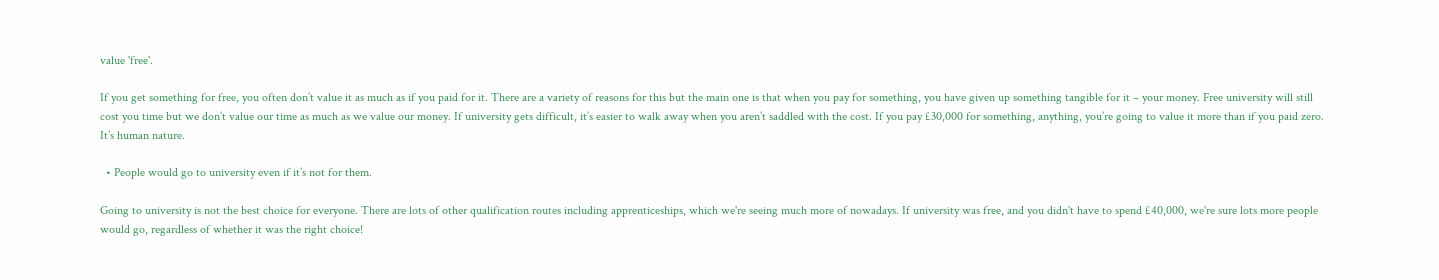value 'free'.

If you get something for free, you often don’t value it as much as if you paid for it. There are a variety of reasons for this but the main one is that when you pay for something, you have given up something tangible for it – your money. Free university will still cost you time but we don’t value our time as much as we value our money. If university gets difficult, it’s easier to walk away when you aren’t saddled with the cost. If you pay £30,000 for something, anything, you’re going to value it more than if you paid zero. It’s human nature.

  • People would go to university even if it’s not for them.

Going to university is not the best choice for everyone. There are lots of other qualification routes including apprenticeships, which we're seeing much more of nowadays. If university was free, and you didn't have to spend £40,000, we're sure lots more people would go, regardless of whether it was the right choice!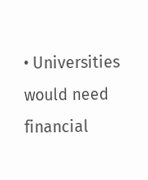• Universities would need financial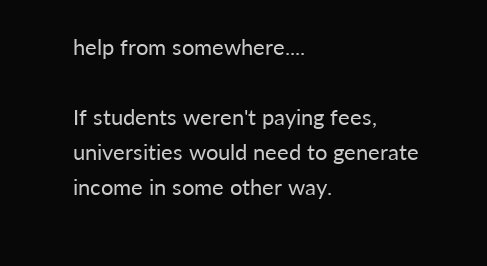help from somewhere....

If students weren't paying fees, universities would need to generate income in some other way.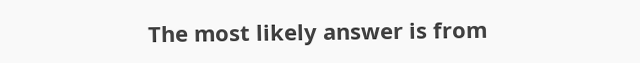The most likely answer is from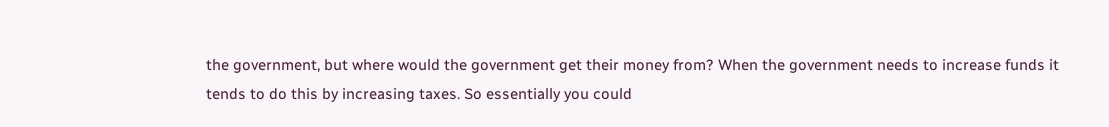the government, but where would the government get their money from? When the government needs to increase funds it tends to do this by increasing taxes. So essentially you could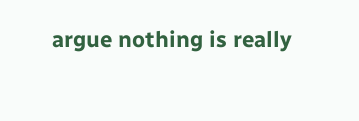argue nothing is really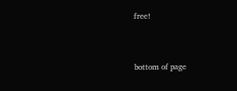free!


bottom of page